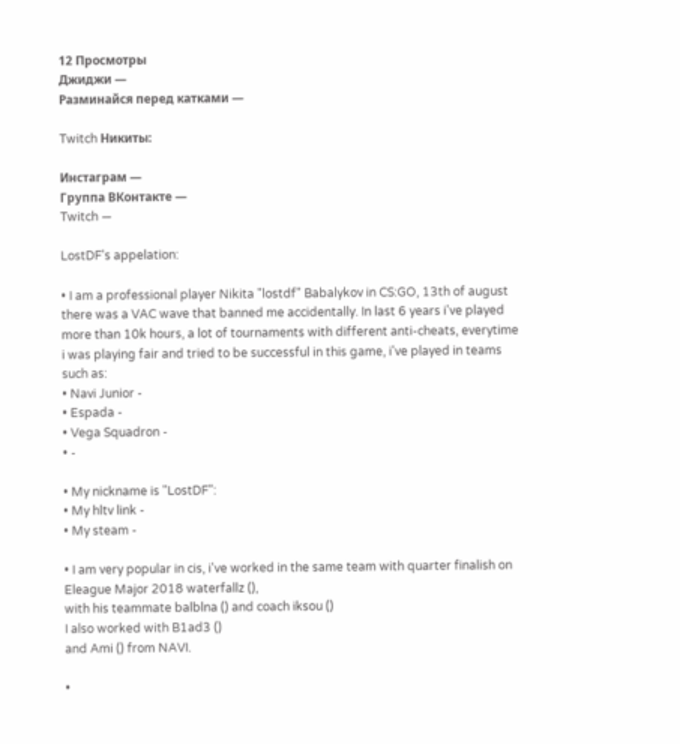12 Просмотры
Джиджи —
Разминайся перед катками —

Twitch Никиты:

Инстаграм —
Группа ВКонтакте —
Twitch —

LostDF's appelation:

• I am a professional player Nikita "lostdf" Babalykov in CS:GO, 13th of august there was a VAC wave that banned me accidentally. In last 6 years i've played more than 10k hours, a lot of tournaments with different anti-cheats, everytime i was playing fair and tried to be successful in this game, i've played in teams such as:
• Navi Junior -
• Espada -
• Vega Squadron -
• -

• My nickname is "LostDF":
• My hltv link -
• My steam -

• I am very popular in cis, i've worked in the same team with quarter finalish on Eleague Major 2018 waterfallz (),
with his teammate balblna () and coach iksou ()
I also worked with B1ad3 ()
and Ami () from NAVI.

•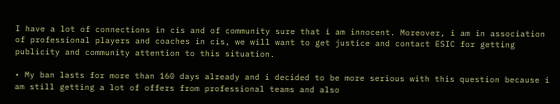I have a lot of connections in cis and of community sure that i am innocent. Moreover, i am in association of professional players and coaches in cis, we will want to get justice and contact ESIC for getting publicity and community attention to this situation.

• My ban lasts for more than 160 days already and i decided to be more serious with this question because i am still getting a lot of offers from professional teams and also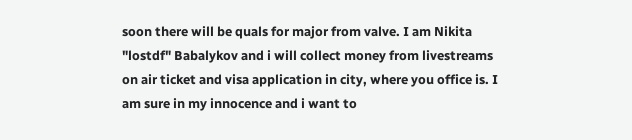soon there will be quals for major from valve. I am Nikita "lostdf" Babalykov and i will collect money from livestreams on air ticket and visa application in city, where you office is. I am sure in my innocence and i want to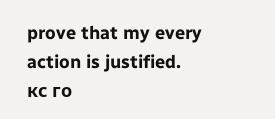prove that my every action is justified.
кс го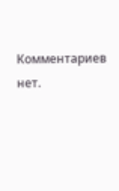Комментариев нет.